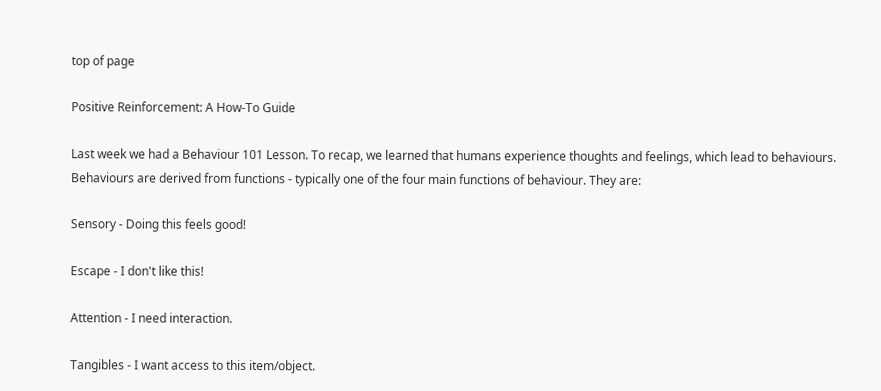top of page

Positive Reinforcement: A How-To Guide

Last week we had a Behaviour 101 Lesson. To recap, we learned that humans experience thoughts and feelings, which lead to behaviours. Behaviours are derived from functions - typically one of the four main functions of behaviour. They are:

Sensory - Doing this feels good!

Escape - I don't like this!

Attention - I need interaction.

Tangibles - I want access to this item/object.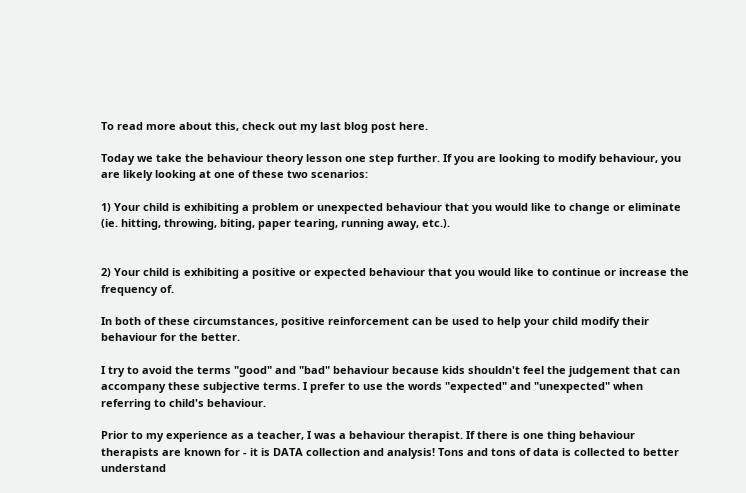To read more about this, check out my last blog post here.

Today we take the behaviour theory lesson one step further. If you are looking to modify behaviour, you are likely looking at one of these two scenarios:

1) Your child is exhibiting a problem or unexpected behaviour that you would like to change or eliminate (ie. hitting, throwing, biting, paper tearing, running away, etc.).


2) Your child is exhibiting a positive or expected behaviour that you would like to continue or increase the frequency of.

In both of these circumstances, positive reinforcement can be used to help your child modify their behaviour for the better.

I try to avoid the terms "good" and "bad" behaviour because kids shouldn't feel the judgement that can accompany these subjective terms. I prefer to use the words "expected" and "unexpected" when referring to child's behaviour.

Prior to my experience as a teacher, I was a behaviour therapist. If there is one thing behaviour therapists are known for - it is DATA collection and analysis! Tons and tons of data is collected to better understand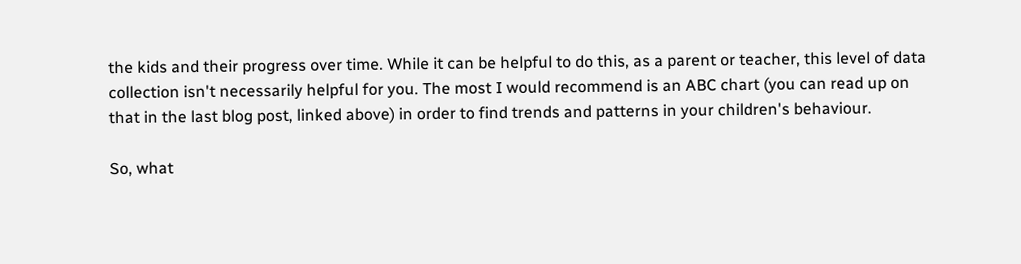the kids and their progress over time. While it can be helpful to do this, as a parent or teacher, this level of data collection isn't necessarily helpful for you. The most I would recommend is an ABC chart (you can read up on that in the last blog post, linked above) in order to find trends and patterns in your children's behaviour.

So, what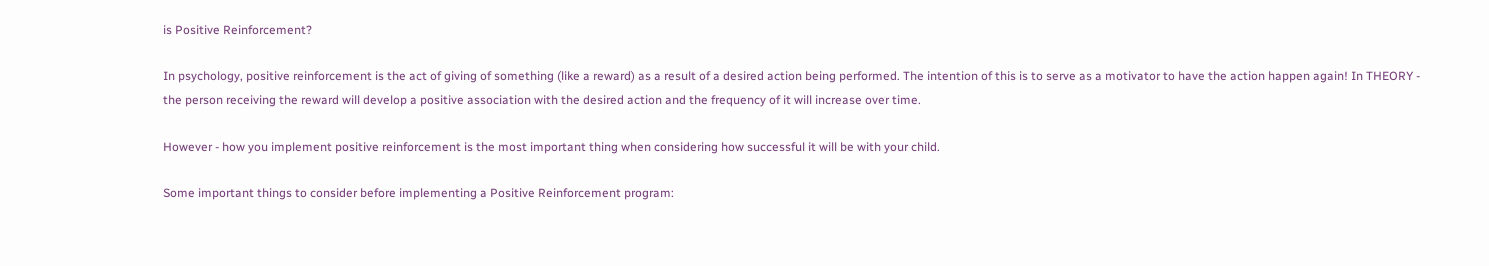is Positive Reinforcement?

In psychology, positive reinforcement is the act of giving of something (like a reward) as a result of a desired action being performed. The intention of this is to serve as a motivator to have the action happen again! In THEORY - the person receiving the reward will develop a positive association with the desired action and the frequency of it will increase over time.

However - how you implement positive reinforcement is the most important thing when considering how successful it will be with your child.

Some important things to consider before implementing a Positive Reinforcement program: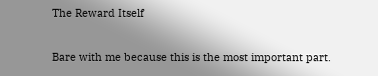The Reward Itself

Bare with me because this is the most important part.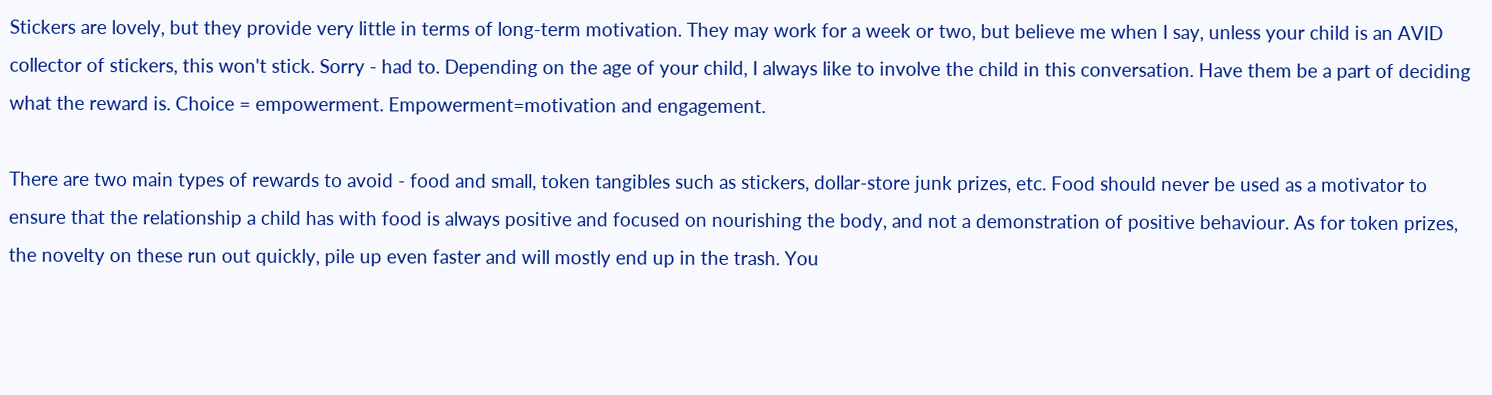Stickers are lovely, but they provide very little in terms of long-term motivation. They may work for a week or two, but believe me when I say, unless your child is an AVID collector of stickers, this won't stick. Sorry - had to. Depending on the age of your child, I always like to involve the child in this conversation. Have them be a part of deciding what the reward is. Choice = empowerment. Empowerment=motivation and engagement.

There are two main types of rewards to avoid - food and small, token tangibles such as stickers, dollar-store junk prizes, etc. Food should never be used as a motivator to ensure that the relationship a child has with food is always positive and focused on nourishing the body, and not a demonstration of positive behaviour. As for token prizes, the novelty on these run out quickly, pile up even faster and will mostly end up in the trash. You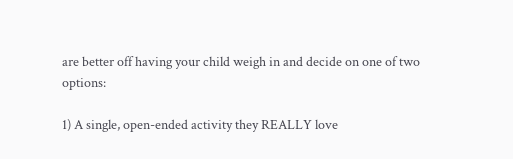are better off having your child weigh in and decide on one of two options:

1) A single, open-ended activity they REALLY love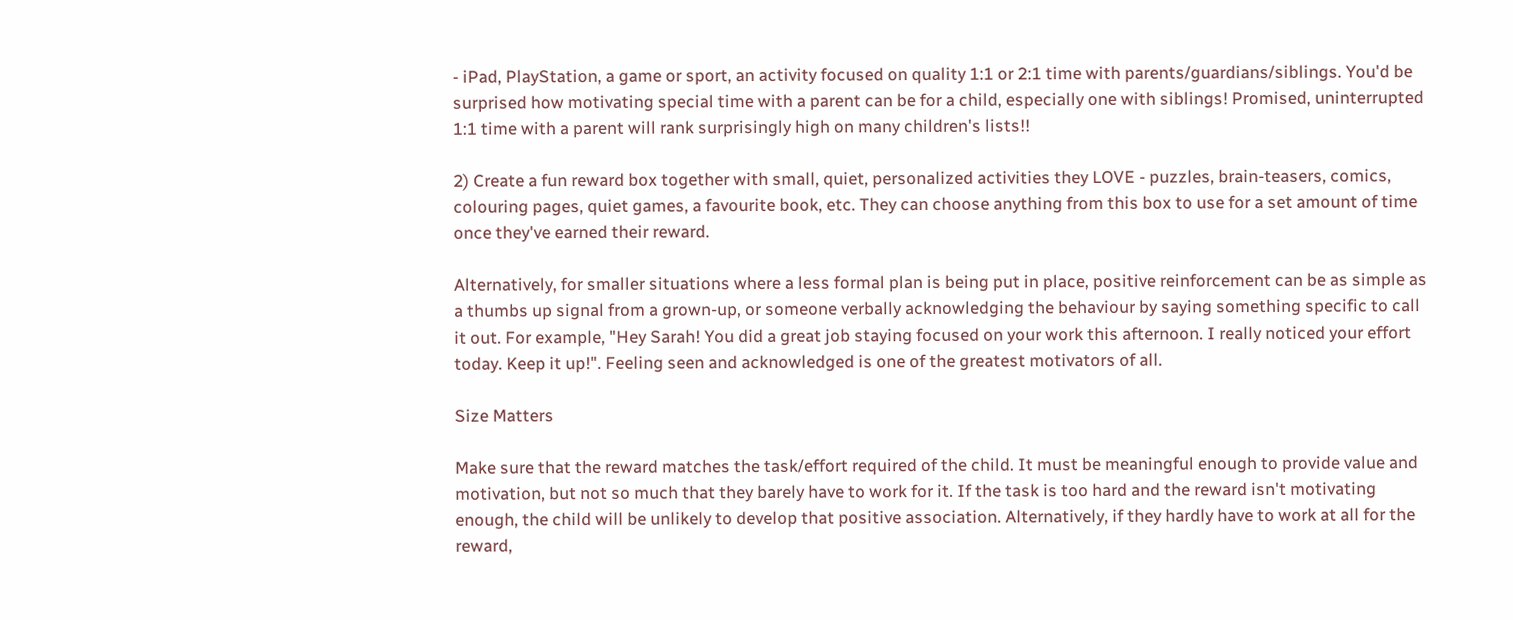- iPad, PlayStation, a game or sport, an activity focused on quality 1:1 or 2:1 time with parents/guardians/siblings. You'd be surprised how motivating special time with a parent can be for a child, especially one with siblings! Promised, uninterrupted 1:1 time with a parent will rank surprisingly high on many children's lists!!

2) Create a fun reward box together with small, quiet, personalized activities they LOVE - puzzles, brain-teasers, comics, colouring pages, quiet games, a favourite book, etc. They can choose anything from this box to use for a set amount of time once they've earned their reward.

Alternatively, for smaller situations where a less formal plan is being put in place, positive reinforcement can be as simple as a thumbs up signal from a grown-up, or someone verbally acknowledging the behaviour by saying something specific to call it out. For example, "Hey Sarah! You did a great job staying focused on your work this afternoon. I really noticed your effort today. Keep it up!". Feeling seen and acknowledged is one of the greatest motivators of all.

Size Matters

Make sure that the reward matches the task/effort required of the child. It must be meaningful enough to provide value and motivation, but not so much that they barely have to work for it. If the task is too hard and the reward isn't motivating enough, the child will be unlikely to develop that positive association. Alternatively, if they hardly have to work at all for the reward,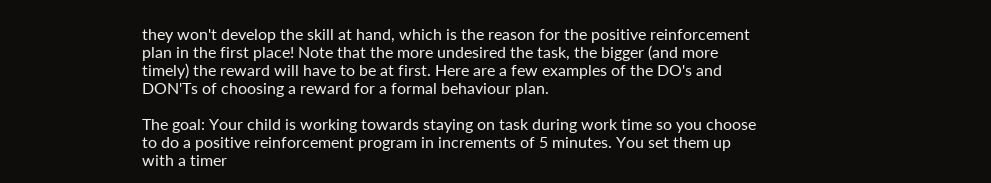they won't develop the skill at hand, which is the reason for the positive reinforcement plan in the first place! Note that the more undesired the task, the bigger (and more timely) the reward will have to be at first. Here are a few examples of the DO's and DON'Ts of choosing a reward for a formal behaviour plan.

The goal: Your child is working towards staying on task during work time so you choose to do a positive reinforcement program in increments of 5 minutes. You set them up with a timer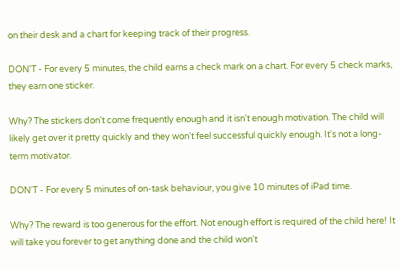on their desk and a chart for keeping track of their progress.

DON'T - For every 5 minutes, the child earns a check mark on a chart. For every 5 check marks, they earn one sticker.

Why? The stickers don't come frequently enough and it isn't enough motivation. The child will likely get over it pretty quickly and they won't feel successful quickly enough. It's not a long-term motivator.

DON'T - For every 5 minutes of on-task behaviour, you give 10 minutes of iPad time.

Why? The reward is too generous for the effort. Not enough effort is required of the child here! It will take you forever to get anything done and the child won't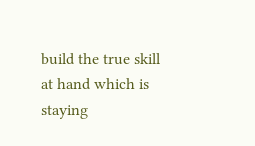build the true skill at hand which is staying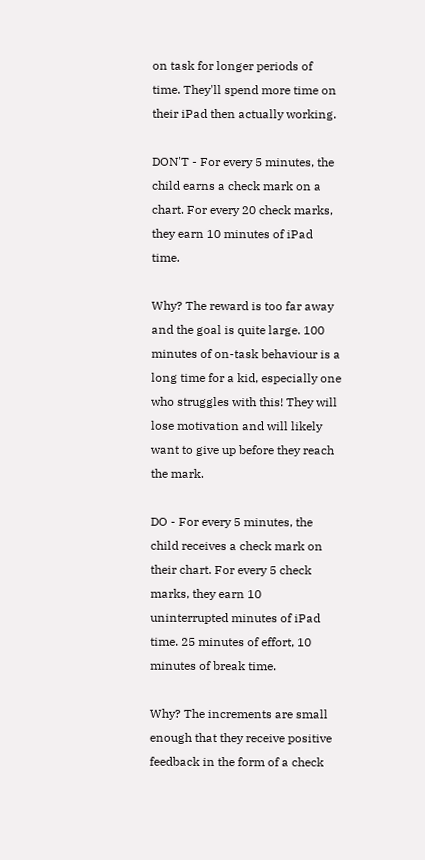on task for longer periods of time. They'll spend more time on their iPad then actually working.

DON'T - For every 5 minutes, the child earns a check mark on a chart. For every 20 check marks, they earn 10 minutes of iPad time.

Why? The reward is too far away and the goal is quite large. 100 minutes of on-task behaviour is a long time for a kid, especially one who struggles with this! They will lose motivation and will likely want to give up before they reach the mark.

DO - For every 5 minutes, the child receives a check mark on their chart. For every 5 check marks, they earn 10 uninterrupted minutes of iPad time. 25 minutes of effort, 10 minutes of break time.

Why? The increments are small enough that they receive positive feedback in the form of a check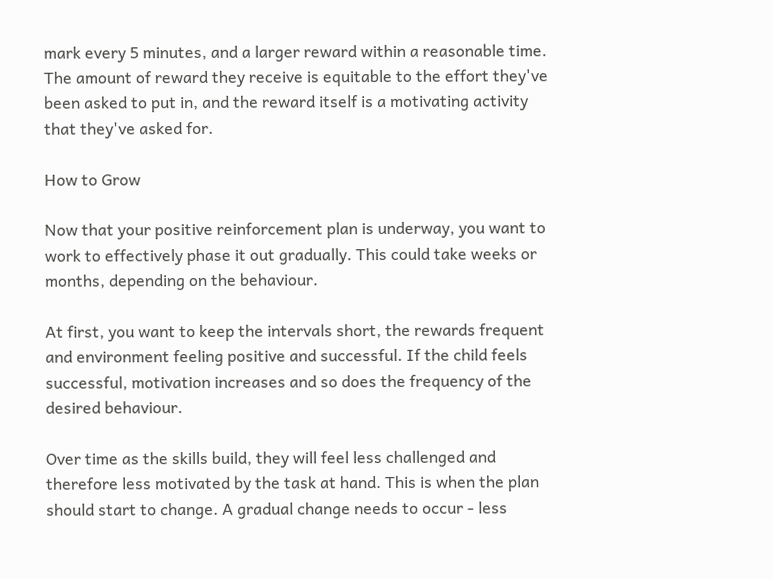mark every 5 minutes, and a larger reward within a reasonable time. The amount of reward they receive is equitable to the effort they've been asked to put in, and the reward itself is a motivating activity that they've asked for.

How to Grow

Now that your positive reinforcement plan is underway, you want to work to effectively phase it out gradually. This could take weeks or months, depending on the behaviour.

At first, you want to keep the intervals short, the rewards frequent and environment feeling positive and successful. If the child feels successful, motivation increases and so does the frequency of the desired behaviour.

Over time as the skills build, they will feel less challenged and therefore less motivated by the task at hand. This is when the plan should start to change. A gradual change needs to occur - less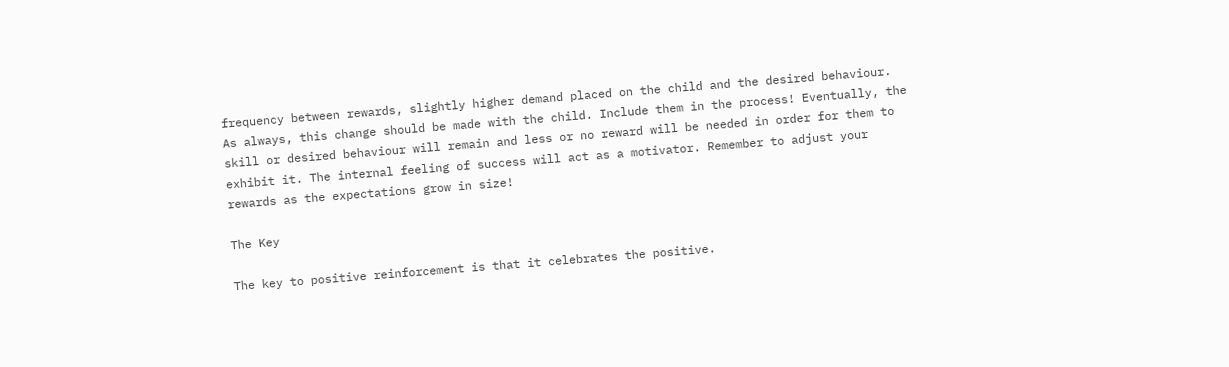frequency between rewards, slightly higher demand placed on the child and the desired behaviour. As always, this change should be made with the child. Include them in the process! Eventually, the skill or desired behaviour will remain and less or no reward will be needed in order for them to exhibit it. The internal feeling of success will act as a motivator. Remember to adjust your rewards as the expectations grow in size!

The Key

The key to positive reinforcement is that it celebrates the positive.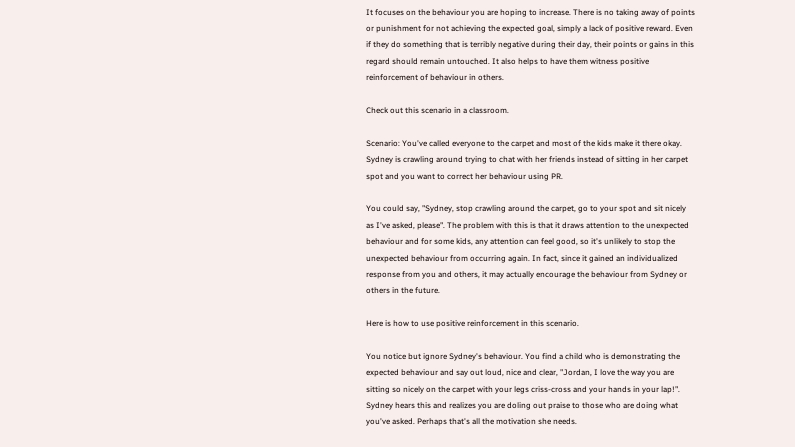It focuses on the behaviour you are hoping to increase. There is no taking away of points or punishment for not achieving the expected goal, simply a lack of positive reward. Even if they do something that is terribly negative during their day, their points or gains in this regard should remain untouched. It also helps to have them witness positive reinforcement of behaviour in others.

Check out this scenario in a classroom.

Scenario: You've called everyone to the carpet and most of the kids make it there okay. Sydney is crawling around trying to chat with her friends instead of sitting in her carpet spot and you want to correct her behaviour using PR.

You could say, "Sydney, stop crawling around the carpet, go to your spot and sit nicely as I've asked, please". The problem with this is that it draws attention to the unexpected behaviour and for some kids, any attention can feel good, so it's unlikely to stop the unexpected behaviour from occurring again. In fact, since it gained an individualized response from you and others, it may actually encourage the behaviour from Sydney or others in the future.

Here is how to use positive reinforcement in this scenario.

You notice but ignore Sydney's behaviour. You find a child who is demonstrating the expected behaviour and say out loud, nice and clear, "Jordan, I love the way you are sitting so nicely on the carpet with your legs criss-cross and your hands in your lap!". Sydney hears this and realizes you are doling out praise to those who are doing what you've asked. Perhaps that's all the motivation she needs.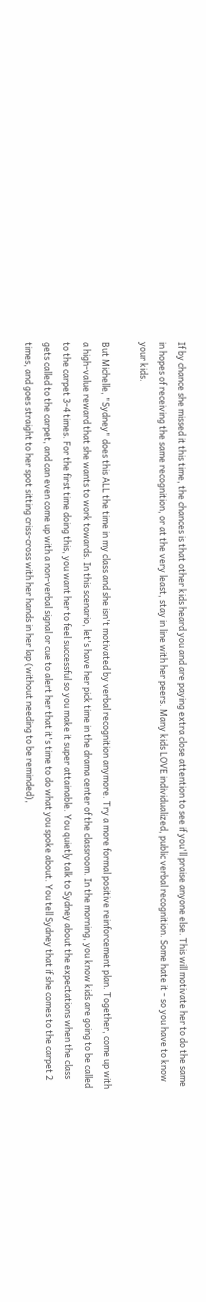If by chance she missed it this time, the chances is that other kids heard you and are paying extra close attention to see if you'll praise anyone else. This will motivate her to do the same in hopes of receiving the same recognition, or at the very least, stay in line with her peers. Many kids LOVE individualized, public verbal recognition. Some hate it - so you have to know your kids.

But Michelle, "Sydney" does this ALL the time in my class and she isn't motivated by verbal recognition anymore. Try a more formal positive reinforcement plan. Together, come up with a high-value reward that she wants to work towards. In this scenario, let's have her pick time in the drama center of the classroom. In the morning, you know kids are going to be called to the carpet 3-4 times. For the first time doing this, you want her to feel successful so you make it super attainable. You quietly talk to Sydney about the expectations when the class gets called to the carpet, and can even come up with a non-verbal signal or cue to alert her that it's time to do what you spoke about. You tell Sydney that if she comes to the carpet 2 times, and goes straight to her spot sitting criss-cross with her hands in her lap (without needing to be reminded),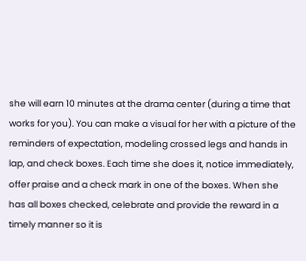she will earn 10 minutes at the drama center (during a time that works for you). You can make a visual for her with a picture of the reminders of expectation, modeling crossed legs and hands in lap, and check boxes. Each time she does it, notice immediately, offer praise and a check mark in one of the boxes. When she has all boxes checked, celebrate and provide the reward in a timely manner so it is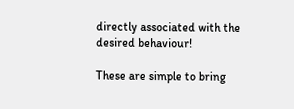directly associated with the desired behaviour!

These are simple to bring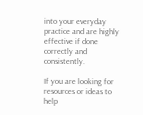into your everyday practice and are highly effective if done correctly and consistently.

If you are looking for resources or ideas to help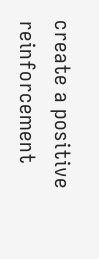create a positive reinforcement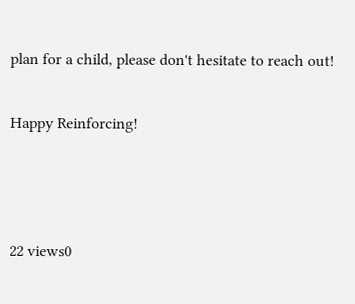plan for a child, please don't hesitate to reach out!

Happy Reinforcing!



22 views0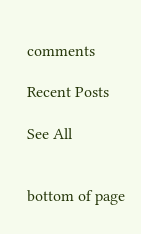comments

Recent Posts

See All


bottom of page